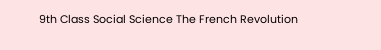9th Class Social Science The French Revolution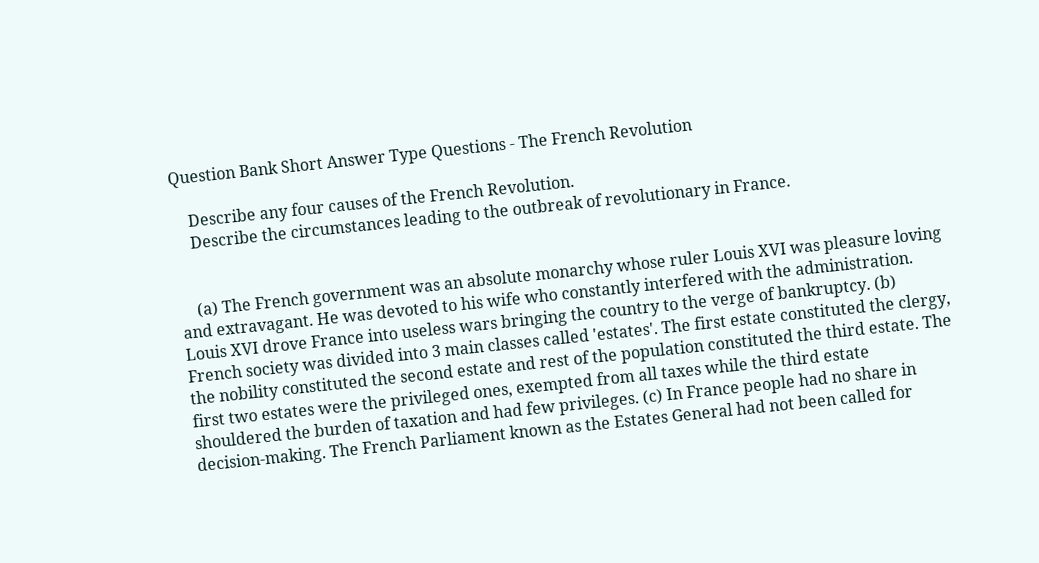Question Bank Short Answer Type Questions - The French Revolution

    Describe any four causes of the French Revolution.
    Describe the circumstances leading to the outbreak of revolutionary in France.


    (a) The French government was an absolute monarchy whose ruler Louis XVI was pleasure loving and extravagant. He was devoted to his wife who constantly interfered with the administration. Louis XVI drove France into useless wars bringing the country to the verge of bankruptcy. (b) French society was divided into 3 main classes called 'estates'. The first estate constituted the clergy, the nobility constituted the second estate and rest of the population constituted the third estate. The first two estates were the privileged ones, exempted from all taxes while the third estate shouldered the burden of taxation and had few privileges. (c) In France people had no share in decision-making. The French Parliament known as the Estates General had not been called for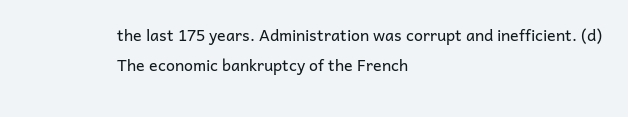the last 175 years. Administration was corrupt and inefficient. (d) The economic bankruptcy of the French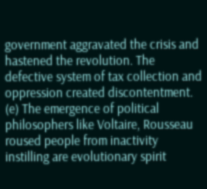government aggravated the crisis and hastened the revolution. The defective system of tax collection and oppression created discontentment. (e) The emergence of political philosophers like Voltaire, Rousseau roused people from inactivity instilling are evolutionary spirit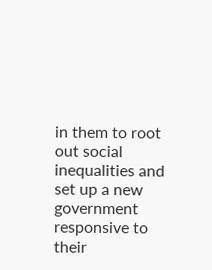in them to root out social inequalities and set up a new government responsive to their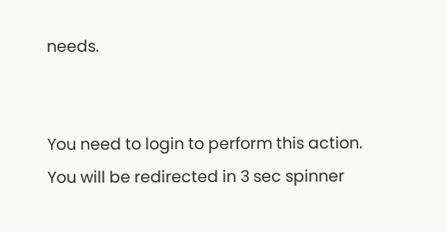needs.


You need to login to perform this action.
You will be redirected in 3 sec spinner